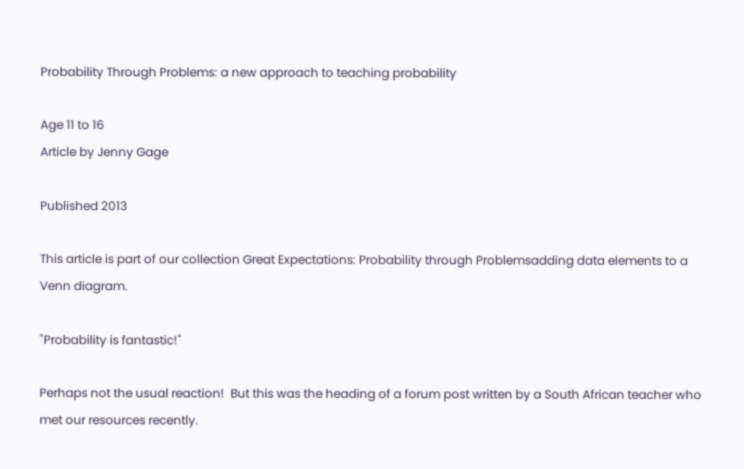Probability Through Problems: a new approach to teaching probability

Age 11 to 16
Article by Jenny Gage

Published 2013

This article is part of our collection Great Expectations: Probability through Problemsadding data elements to a Venn diagram.

"Probability is fantastic!"

Perhaps not the usual reaction!  But this was the heading of a forum post written by a South African teacher who met our resources recently.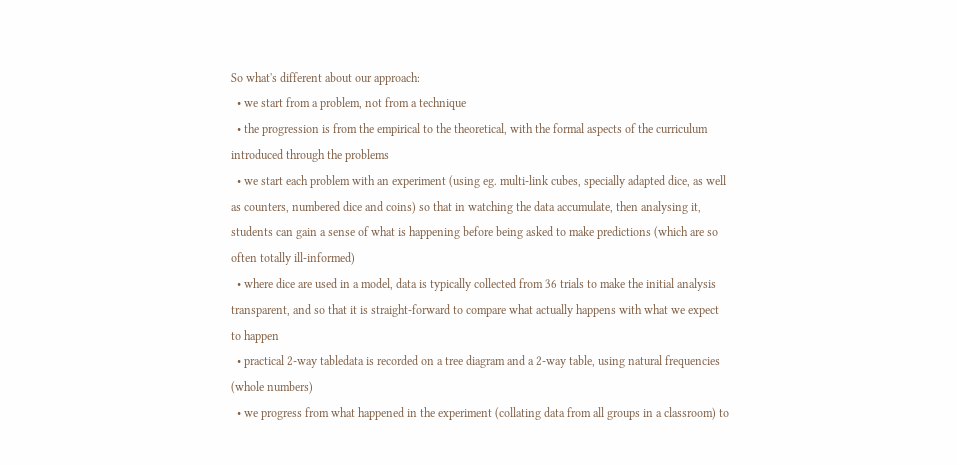So what's different about our approach:
  • we start from a problem, not from a technique
  • the progression is from the empirical to the theoretical, with the formal aspects of the curriculum introduced through the problems
  • we start each problem with an experiment (using eg. multi-link cubes, specially adapted dice, as well as counters, numbered dice and coins) so that in watching the data accumulate, then analysing it, students can gain a sense of what is happening before being asked to make predictions (which are so often totally ill-informed)
  • where dice are used in a model, data is typically collected from 36 trials to make the initial analysis transparent, and so that it is straight-forward to compare what actually happens with what we expect to happen
  • practical 2-way tabledata is recorded on a tree diagram and a 2-way table, using natural frequencies (whole numbers)
  • we progress from what happened in the experiment (collating data from all groups in a classroom) to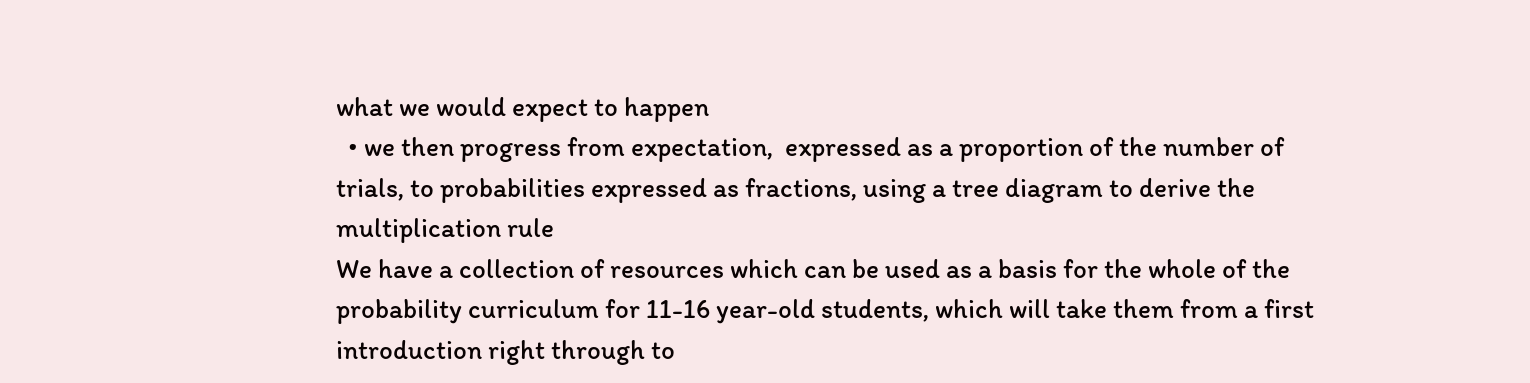what we would expect to happen
  • we then progress from expectation,  expressed as a proportion of the number of trials, to probabilities expressed as fractions, using a tree diagram to derive the multiplication rule
We have a collection of resources which can be used as a basis for the whole of the probability curriculum for 11-16 year-old students, which will take them from a first introduction right through to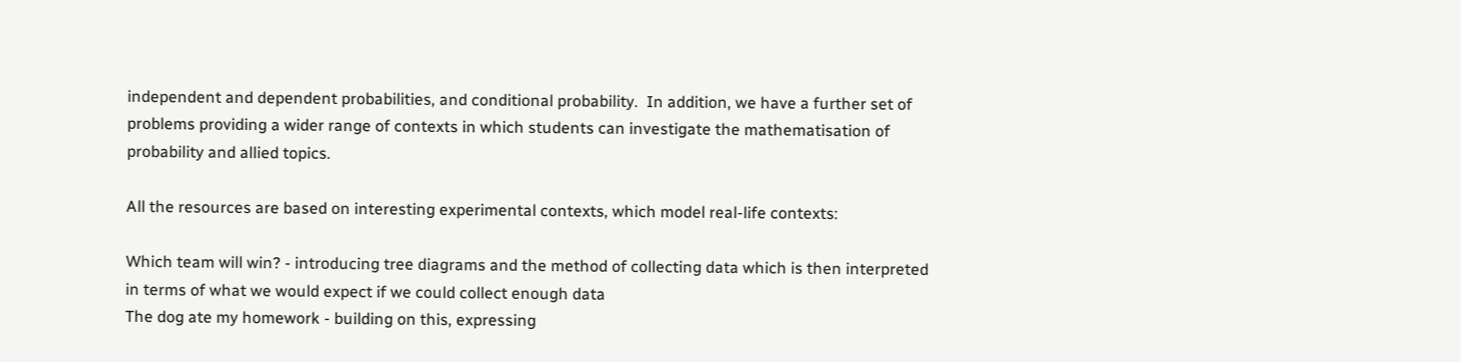independent and dependent probabilities, and conditional probability.  In addition, we have a further set of problems providing a wider range of contexts in which students can investigate the mathematisation of probability and allied topics.

All the resources are based on interesting experimental contexts, which model real-life contexts:

Which team will win? - introducing tree diagrams and the method of collecting data which is then interpreted in terms of what we would expect if we could collect enough data
The dog ate my homework - building on this, expressing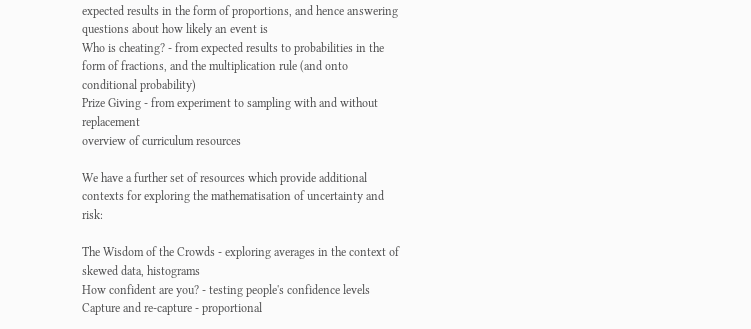expected results in the form of proportions, and hence answering questions about how likely an event is
Who is cheating? - from expected results to probabilities in the form of fractions, and the multiplication rule (and onto conditional probability)
Prize Giving - from experiment to sampling with and without replacement
overview of curriculum resources

We have a further set of resources which provide additional contexts for exploring the mathematisation of uncertainty and risk:

The Wisdom of the Crowds - exploring averages in the context of skewed data, histograms
How confident are you? - testing people's confidence levels
Capture and re-capture - proportional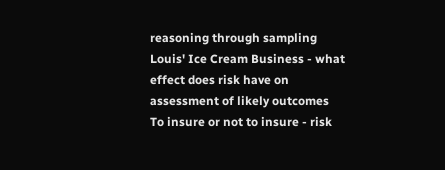reasoning through sampling
Louis' Ice Cream Business - what effect does risk have on assessment of likely outcomes
To insure or not to insure - risk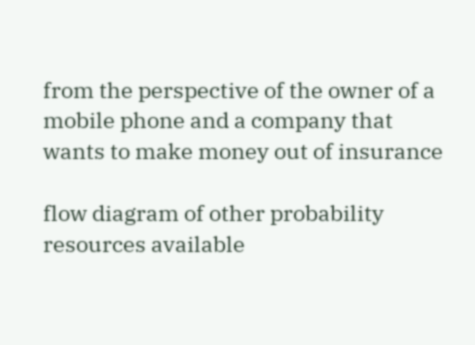from the perspective of the owner of a mobile phone and a company that wants to make money out of insurance

flow diagram of other probability resources available